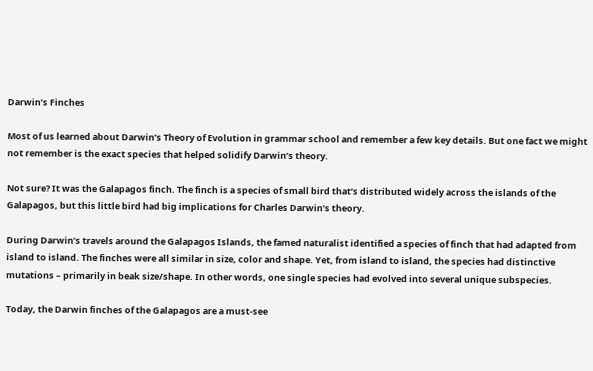Darwin’s Finches

Most of us learned about Darwin’s Theory of Evolution in grammar school and remember a few key details. But one fact we might not remember is the exact species that helped solidify Darwin’s theory.

Not sure? It was the Galapagos finch. The finch is a species of small bird that’s distributed widely across the islands of the Galapagos, but this little bird had big implications for Charles Darwin’s theory.

During Darwin’s travels around the Galapagos Islands, the famed naturalist identified a species of finch that had adapted from island to island. The finches were all similar in size, color and shape. Yet, from island to island, the species had distinctive mutations – primarily in beak size/shape. In other words, one single species had evolved into several unique subspecies.

Today, the Darwin finches of the Galapagos are a must-see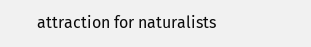attraction for naturalists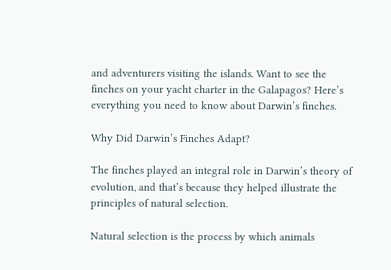and adventurers visiting the islands. Want to see the finches on your yacht charter in the Galapagos? Here’s everything you need to know about Darwin’s finches.

Why Did Darwin’s Finches Adapt?

The finches played an integral role in Darwin’s theory of evolution, and that’s because they helped illustrate the principles of natural selection.

Natural selection is the process by which animals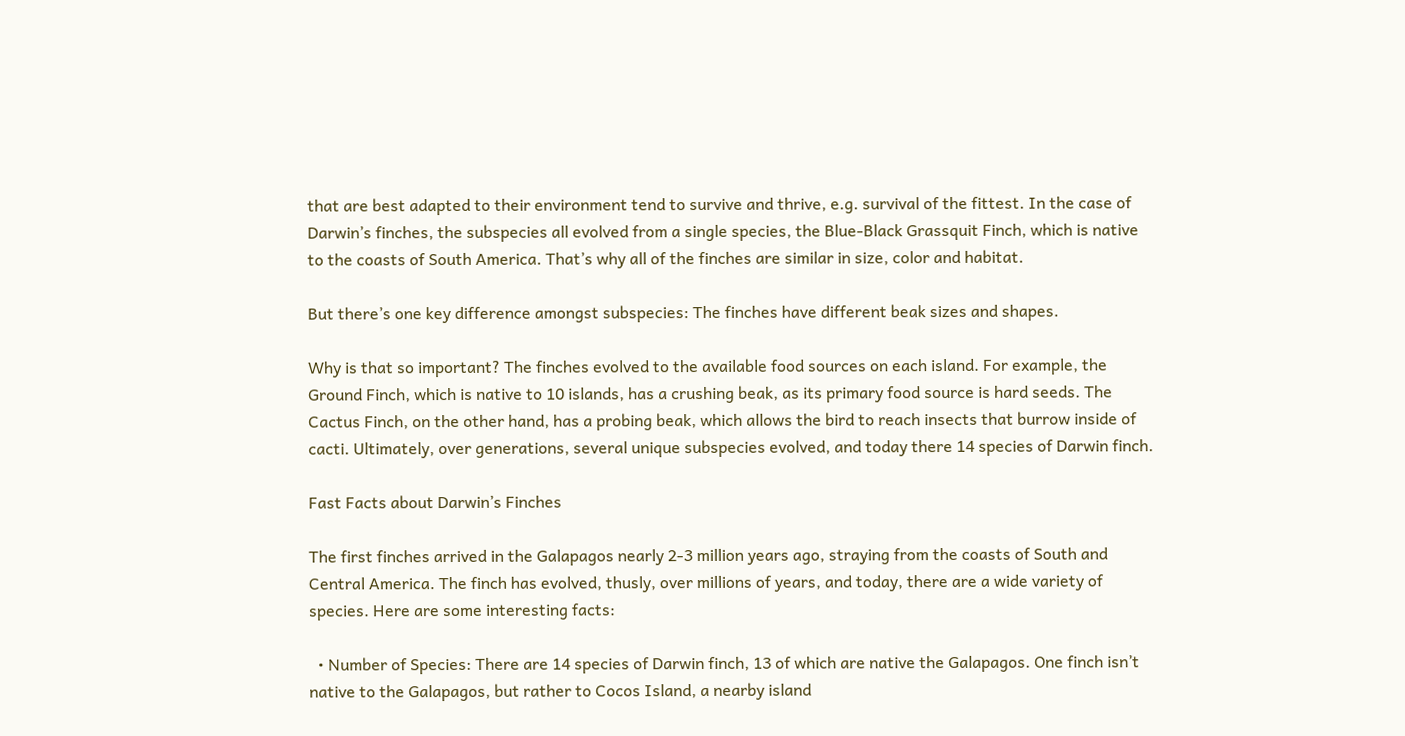that are best adapted to their environment tend to survive and thrive, e.g. survival of the fittest. In the case of Darwin’s finches, the subspecies all evolved from a single species, the Blue-Black Grassquit Finch, which is native to the coasts of South America. That’s why all of the finches are similar in size, color and habitat.

But there’s one key difference amongst subspecies: The finches have different beak sizes and shapes.

Why is that so important? The finches evolved to the available food sources on each island. For example, the Ground Finch, which is native to 10 islands, has a crushing beak, as its primary food source is hard seeds. The Cactus Finch, on the other hand, has a probing beak, which allows the bird to reach insects that burrow inside of cacti. Ultimately, over generations, several unique subspecies evolved, and today there 14 species of Darwin finch.

Fast Facts about Darwin’s Finches

The first finches arrived in the Galapagos nearly 2-3 million years ago, straying from the coasts of South and Central America. The finch has evolved, thusly, over millions of years, and today, there are a wide variety of species. Here are some interesting facts:

  • Number of Species: There are 14 species of Darwin finch, 13 of which are native the Galapagos. One finch isn’t native to the Galapagos, but rather to Cocos Island, a nearby island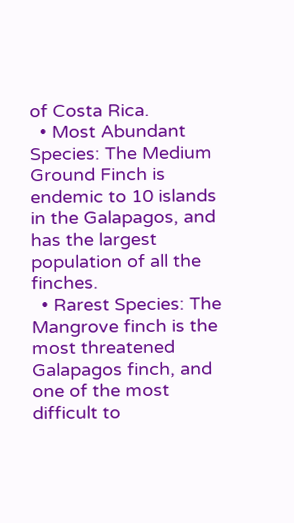of Costa Rica.
  • Most Abundant Species: The Medium Ground Finch is endemic to 10 islands in the Galapagos, and has the largest population of all the finches.
  • Rarest Species: The Mangrove finch is the most threatened Galapagos finch, and one of the most difficult to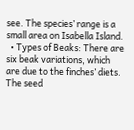see. The species’ range is a small area on Isabella Island.
  • Types of Beaks: There are six beak variations, which are due to the finches’ diets. The seed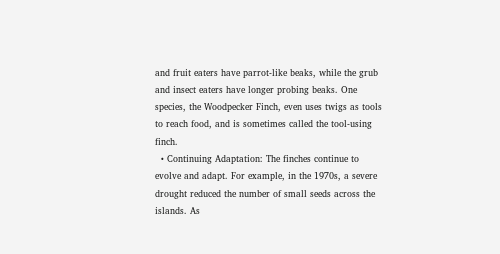and fruit eaters have parrot-like beaks, while the grub and insect eaters have longer probing beaks. One species, the Woodpecker Finch, even uses twigs as tools to reach food, and is sometimes called the tool-using finch.
  • Continuing Adaptation: The finches continue to evolve and adapt. For example, in the 1970s, a severe drought reduced the number of small seeds across the islands. As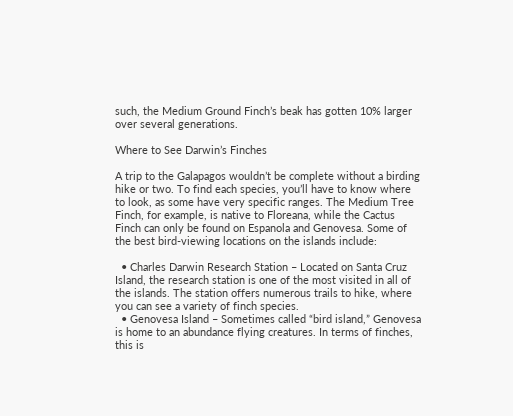such, the Medium Ground Finch’s beak has gotten 10% larger over several generations.

Where to See Darwin’s Finches

A trip to the Galapagos wouldn’t be complete without a birding hike or two. To find each species, you’ll have to know where to look, as some have very specific ranges. The Medium Tree Finch, for example, is native to Floreana, while the Cactus Finch can only be found on Espanola and Genovesa. Some of the best bird-viewing locations on the islands include:

  • Charles Darwin Research Station – Located on Santa Cruz Island, the research station is one of the most visited in all of the islands. The station offers numerous trails to hike, where you can see a variety of finch species.
  • Genovesa Island – Sometimes called “bird island,” Genovesa is home to an abundance flying creatures. In terms of finches, this is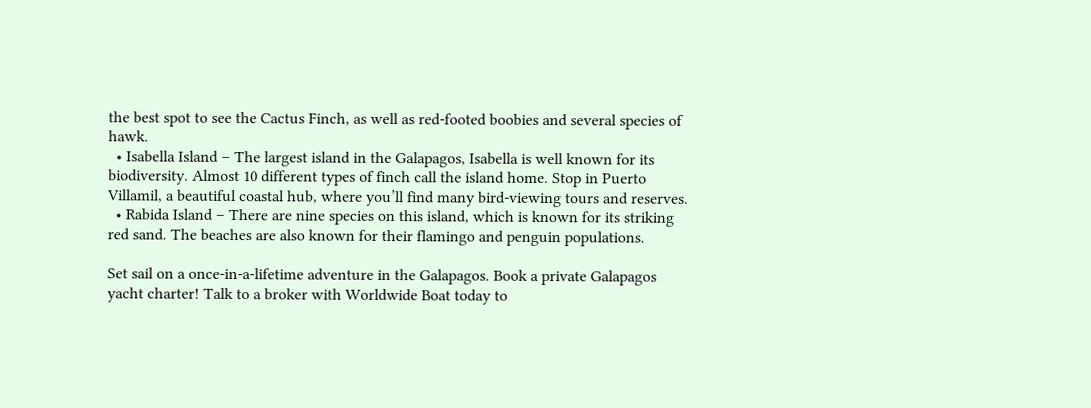the best spot to see the Cactus Finch, as well as red-footed boobies and several species of hawk.
  • Isabella Island – The largest island in the Galapagos, Isabella is well known for its biodiversity. Almost 10 different types of finch call the island home. Stop in Puerto Villamil, a beautiful coastal hub, where you’ll find many bird-viewing tours and reserves.
  • Rabida Island – There are nine species on this island, which is known for its striking red sand. The beaches are also known for their flamingo and penguin populations.

Set sail on a once-in-a-lifetime adventure in the Galapagos. Book a private Galapagos yacht charter! Talk to a broker with Worldwide Boat today to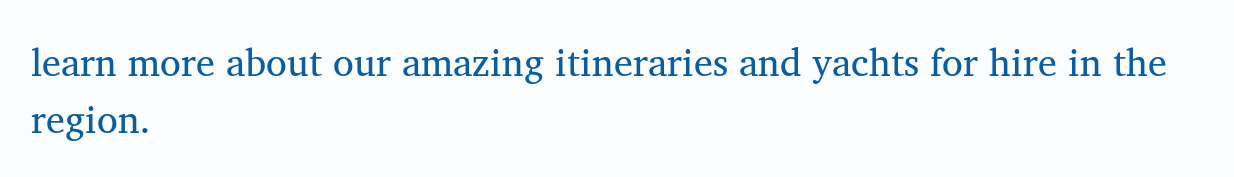learn more about our amazing itineraries and yachts for hire in the region.